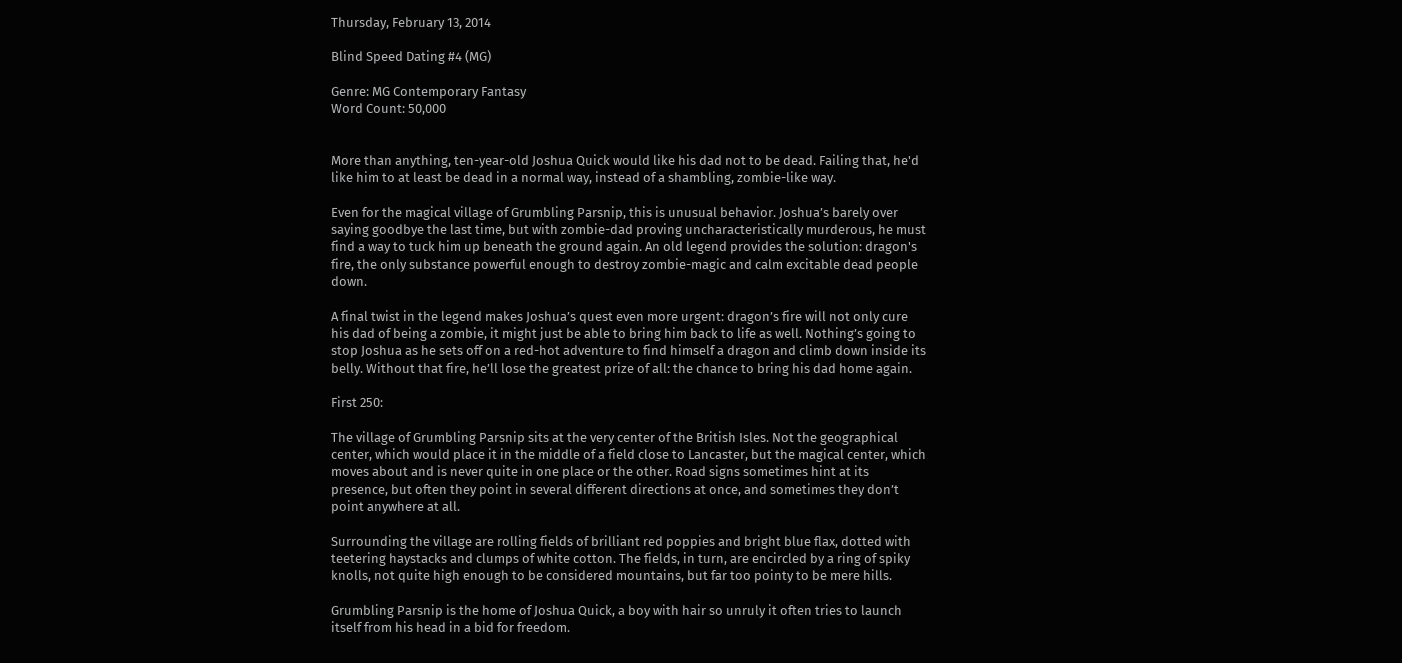Thursday, February 13, 2014

Blind Speed Dating #4 (MG)

Genre: MG Contemporary Fantasy
Word Count: 50,000


More than anything, ten-year-old Joshua Quick would like his dad not to be dead. Failing that, he'd like him to at least be dead in a normal way, instead of a shambling, zombie-like way.

Even for the magical village of Grumbling Parsnip, this is unusual behavior. Joshua’s barely over saying goodbye the last time, but with zombie-dad proving uncharacteristically murderous, he must find a way to tuck him up beneath the ground again. An old legend provides the solution: dragon's fire, the only substance powerful enough to destroy zombie-magic and calm excitable dead people down.

A final twist in the legend makes Joshua’s quest even more urgent: dragon’s fire will not only cure his dad of being a zombie, it might just be able to bring him back to life as well. Nothing’s going to stop Joshua as he sets off on a red-hot adventure to find himself a dragon and climb down inside its belly. Without that fire, he’ll lose the greatest prize of all: the chance to bring his dad home again.

First 250:

The village of Grumbling Parsnip sits at the very center of the British Isles. Not the geographical center, which would place it in the middle of a field close to Lancaster, but the magical center, which moves about and is never quite in one place or the other. Road signs sometimes hint at its presence, but often they point in several different directions at once, and sometimes they don’t point anywhere at all.

Surrounding the village are rolling fields of brilliant red poppies and bright blue flax, dotted with teetering haystacks and clumps of white cotton. The fields, in turn, are encircled by a ring of spiky knolls, not quite high enough to be considered mountains, but far too pointy to be mere hills.

Grumbling Parsnip is the home of Joshua Quick, a boy with hair so unruly it often tries to launch itself from his head in a bid for freedom.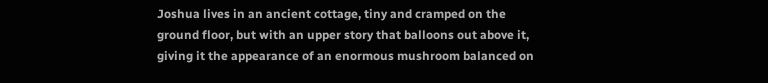Joshua lives in an ancient cottage, tiny and cramped on the ground floor, but with an upper story that balloons out above it, giving it the appearance of an enormous mushroom balanced on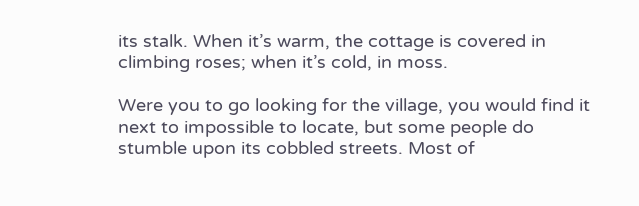its stalk. When it’s warm, the cottage is covered in climbing roses; when it’s cold, in moss.

Were you to go looking for the village, you would find it next to impossible to locate, but some people do stumble upon its cobbled streets. Most of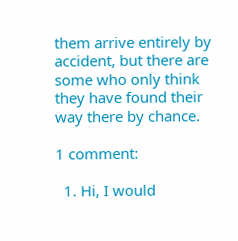them arrive entirely by accident, but there are some who only think they have found their way there by chance.

1 comment:

  1. Hi, I would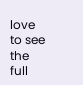love to see the full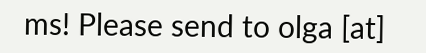ms! Please send to olga [at]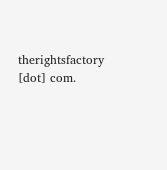therightsfactory [dot] com.